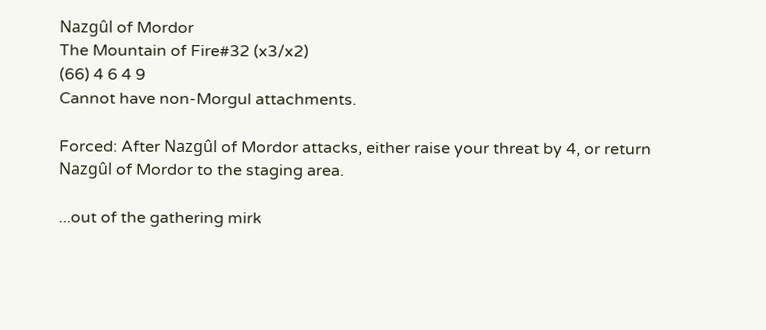Nazgûl of Mordor
The Mountain of Fire#32 (x3/x2)
(66) 4 6 4 9
Cannot have non-Morgul attachments.

Forced: After Nazgûl of Mordor attacks, either raise your threat by 4, or return Nazgûl of Mordor to the staging area.

...out of the gathering mirk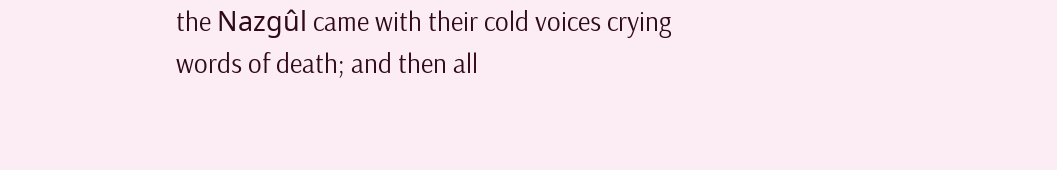the Nazgûl came with their cold voices crying words of death; and then all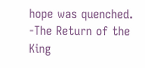hope was quenched.
-The Return of the King